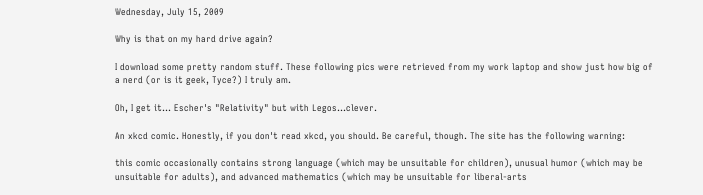Wednesday, July 15, 2009

Why is that on my hard drive again?

I download some pretty random stuff. These following pics were retrieved from my work laptop and show just how big of a nerd (or is it geek, Tyce?) I truly am.

Oh, I get it... Escher's "Relativity" but with Legos...clever.

An xkcd comic. Honestly, if you don't read xkcd, you should. Be careful, though. The site has the following warning:

this comic occasionally contains strong language (which may be unsuitable for children), unusual humor (which may be unsuitable for adults), and advanced mathematics (which may be unsuitable for liberal-arts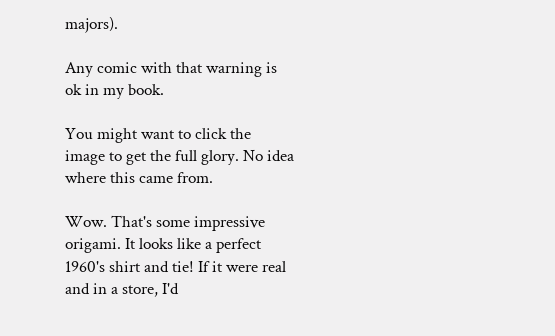majors).

Any comic with that warning is ok in my book.

You might want to click the image to get the full glory. No idea where this came from.

Wow. That's some impressive origami. It looks like a perfect 1960's shirt and tie! If it were real and in a store, I'd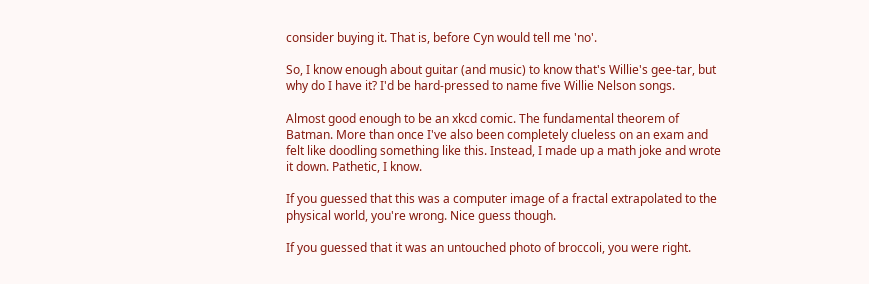consider buying it. That is, before Cyn would tell me 'no'.

So, I know enough about guitar (and music) to know that's Willie's gee-tar, but why do I have it? I'd be hard-pressed to name five Willie Nelson songs.

Almost good enough to be an xkcd comic. The fundamental theorem of Batman. More than once I've also been completely clueless on an exam and felt like doodling something like this. Instead, I made up a math joke and wrote it down. Pathetic, I know.

If you guessed that this was a computer image of a fractal extrapolated to the physical world, you're wrong. Nice guess though.

If you guessed that it was an untouched photo of broccoli, you were right.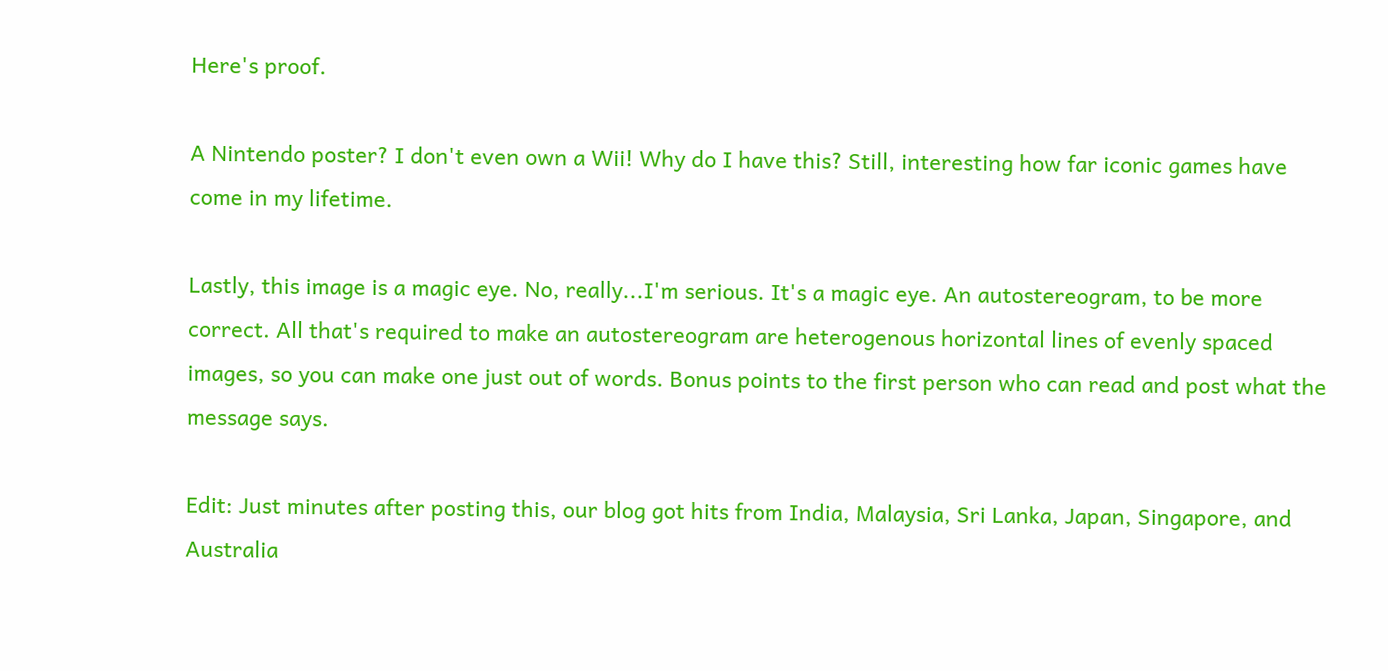Here's proof.

A Nintendo poster? I don't even own a Wii! Why do I have this? Still, interesting how far iconic games have come in my lifetime.

Lastly, this image is a magic eye. No, really...I'm serious. It's a magic eye. An autostereogram, to be more correct. All that's required to make an autostereogram are heterogenous horizontal lines of evenly spaced images, so you can make one just out of words. Bonus points to the first person who can read and post what the message says.

Edit: Just minutes after posting this, our blog got hits from India, Malaysia, Sri Lanka, Japan, Singapore, and Australia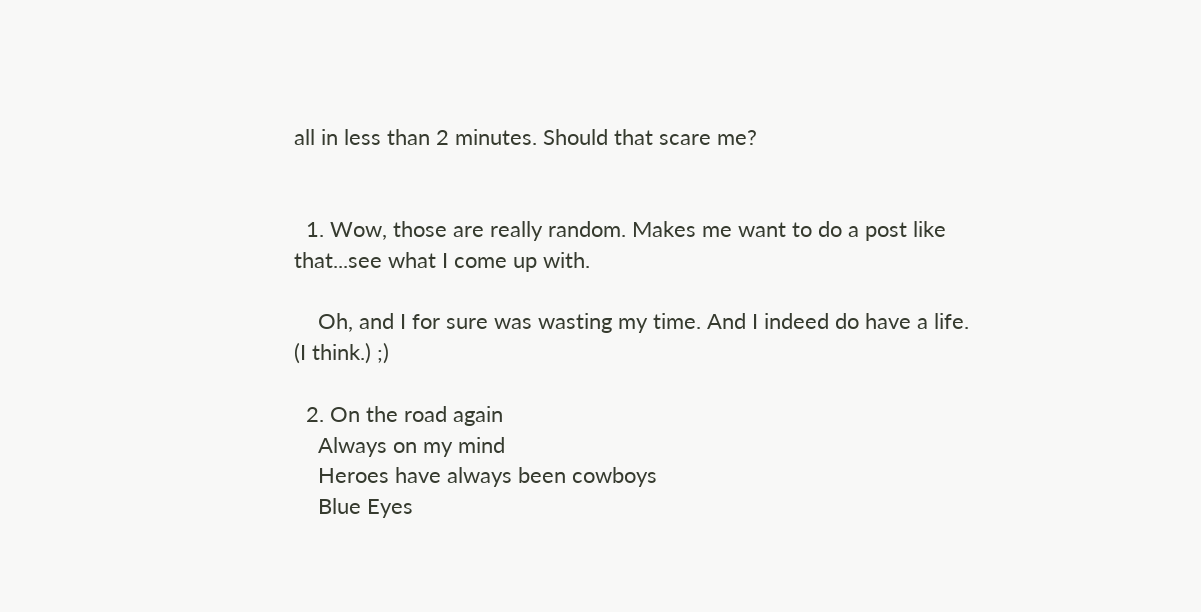all in less than 2 minutes. Should that scare me?


  1. Wow, those are really random. Makes me want to do a post like that...see what I come up with.

    Oh, and I for sure was wasting my time. And I indeed do have a life. (I think.) ;)

  2. On the road again
    Always on my mind
    Heroes have always been cowboys
    Blue Eyes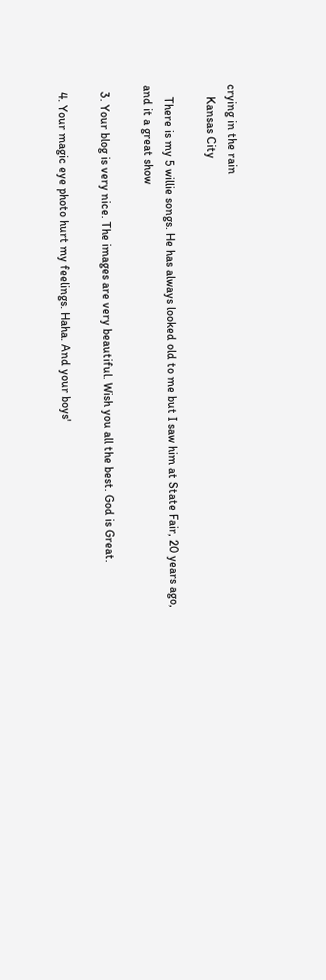crying in the rain
    Kansas City

    There is my 5 willie songs. He has always looked old to me but I saw him at State Fair, 20 years ago, and it a great show

  3. Your blog is very nice. The images are very beautiful. Wish you all the best. God is Great.

  4. Your magic eye photo hurt my feelings. Haha. And your boys'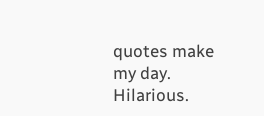quotes make my day. Hilarious.